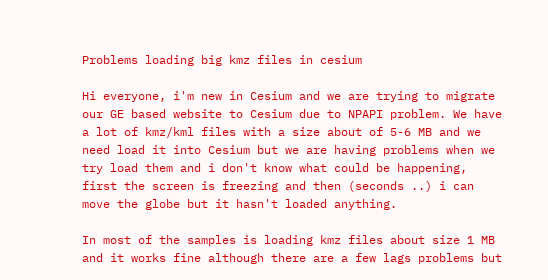Problems loading big kmz files in cesium

Hi everyone, i'm new in Cesium and we are trying to migrate our GE based website to Cesium due to NPAPI problem. We have a lot of kmz/kml files with a size about of 5-6 MB and we need load it into Cesium but we are having problems when we try load them and i don't know what could be happening, first the screen is freezing and then (seconds ..) i can move the globe but it hasn't loaded anything.

In most of the samples is loading kmz files about size 1 MB and it works fine although there are a few lags problems but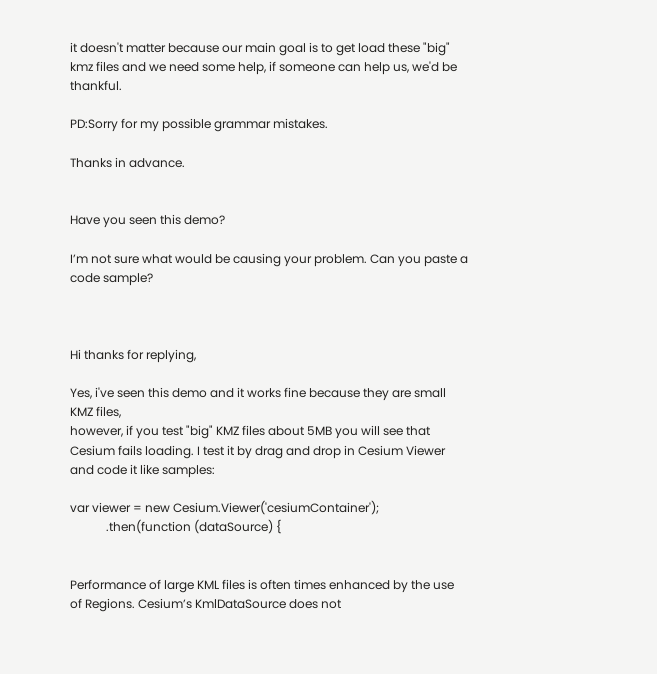it doesn't matter because our main goal is to get load these "big" kmz files and we need some help, if someone can help us, we'd be thankful.

PD:Sorry for my possible grammar mistakes.

Thanks in advance.


Have you seen this demo?

I’m not sure what would be causing your problem. Can you paste a code sample?



Hi thanks for replying,

Yes, i've seen this demo and it works fine because they are small KMZ files,
however, if you test "big" KMZ files about 5MB you will see that Cesium fails loading. I test it by drag and drop in Cesium Viewer and code it like samples:

var viewer = new Cesium.Viewer('cesiumContainer');
            .then(function (dataSource) {


Performance of large KML files is often times enhanced by the use of Regions. Cesium’s KmlDataSource does not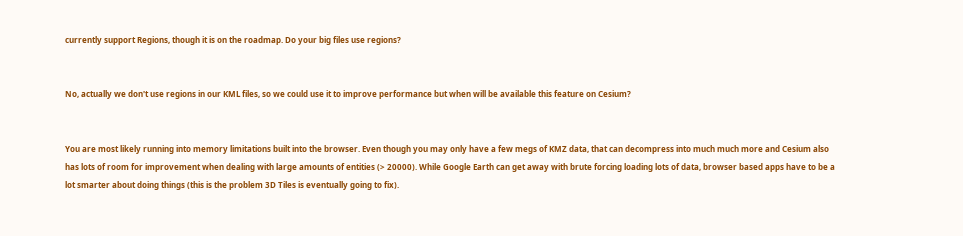currently support Regions, though it is on the roadmap. Do your big files use regions?


No, actually we don't use regions in our KML files, so we could use it to improve performance but when will be available this feature on Cesium?


You are most likely running into memory limitations built into the browser. Even though you may only have a few megs of KMZ data, that can decompress into much much more and Cesium also has lots of room for improvement when dealing with large amounts of entities (> 20000). While Google Earth can get away with brute forcing loading lots of data, browser based apps have to be a lot smarter about doing things (this is the problem 3D Tiles is eventually going to fix).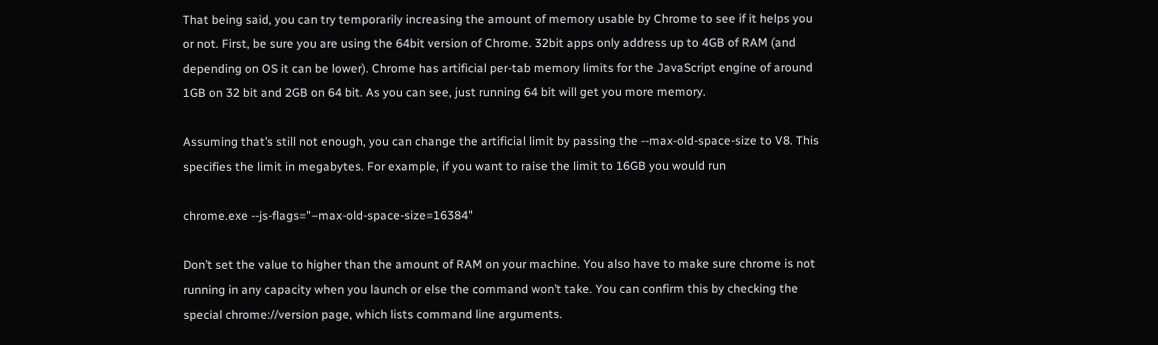That being said, you can try temporarily increasing the amount of memory usable by Chrome to see if it helps you or not. First, be sure you are using the 64bit version of Chrome. 32bit apps only address up to 4GB of RAM (and depending on OS it can be lower). Chrome has artificial per-tab memory limits for the JavaScript engine of around 1GB on 32 bit and 2GB on 64 bit. As you can see, just running 64 bit will get you more memory.

Assuming that’s still not enough, you can change the artificial limit by passing the --max-old-space-size to V8. This specifies the limit in megabytes. For example, if you want to raise the limit to 16GB you would run

chrome.exe --js-flags="–max-old-space-size=16384"

Don’t set the value to higher than the amount of RAM on your machine. You also have to make sure chrome is not running in any capacity when you launch or else the command won’t take. You can confirm this by checking the special chrome://version page, which lists command line arguments.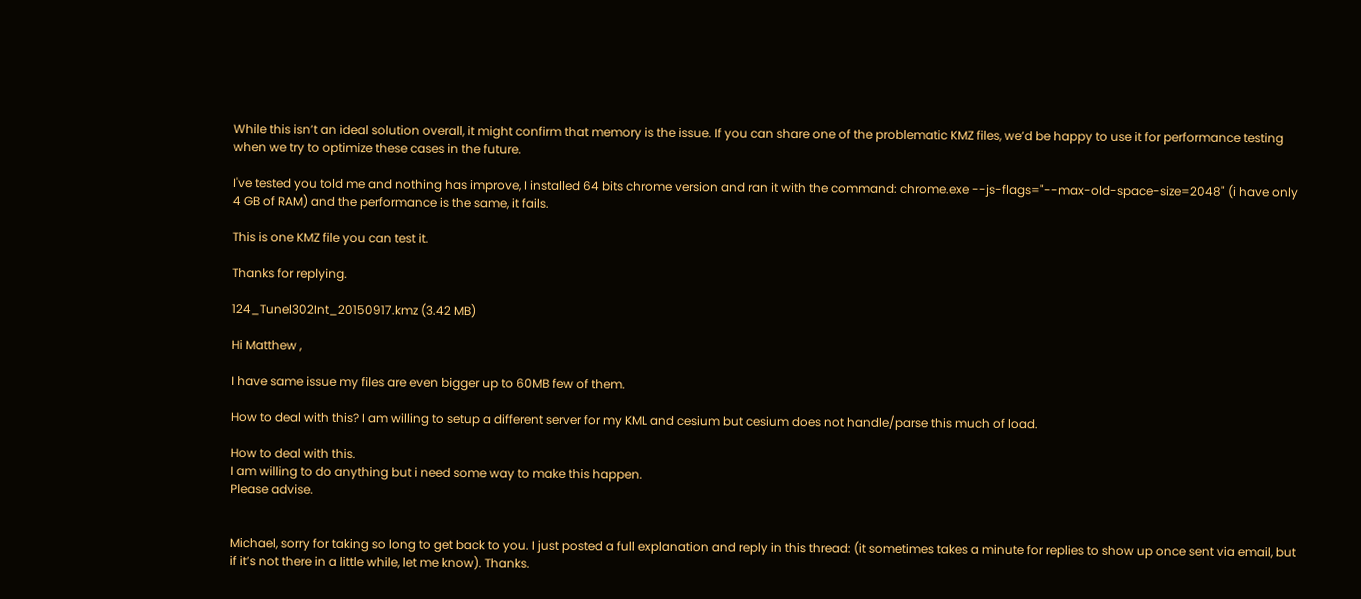While this isn’t an ideal solution overall, it might confirm that memory is the issue. If you can share one of the problematic KMZ files, we’d be happy to use it for performance testing when we try to optimize these cases in the future.

I've tested you told me and nothing has improve, I installed 64 bits chrome version and ran it with the command: chrome.exe --js-flags="--max-old-space-size=2048" (i have only 4 GB of RAM) and the performance is the same, it fails.

This is one KMZ file you can test it.

Thanks for replying.

124_Tunel302Int_20150917.kmz (3.42 MB)

Hi Matthew ,

I have same issue my files are even bigger up to 60MB few of them.

How to deal with this? I am willing to setup a different server for my KML and cesium but cesium does not handle/parse this much of load.

How to deal with this.
I am willing to do anything but i need some way to make this happen.
Please advise.


Michael, sorry for taking so long to get back to you. I just posted a full explanation and reply in this thread: (it sometimes takes a minute for replies to show up once sent via email, but if it’s not there in a little while, let me know). Thanks.